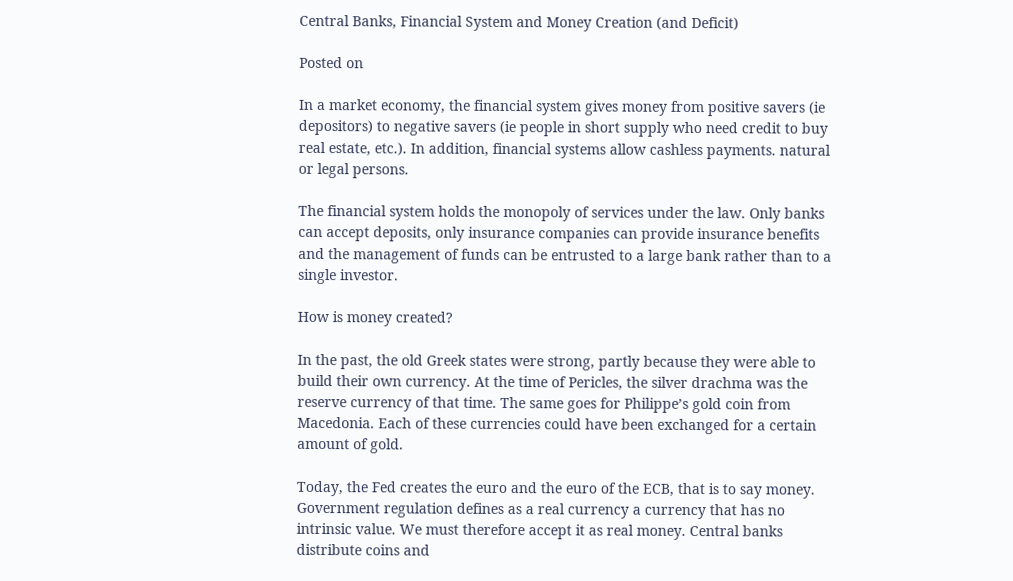Central Banks, Financial System and Money Creation (and Deficit)

Posted on

In a market economy, the financial system gives money from positive savers (ie depositors) to negative savers (ie people in short supply who need credit to buy real estate, etc.). In addition, financial systems allow cashless payments. natural or legal persons.

The financial system holds the monopoly of services under the law. Only banks can accept deposits, only insurance companies can provide insurance benefits and the management of funds can be entrusted to a large bank rather than to a single investor.

How is money created?

In the past, the old Greek states were strong, partly because they were able to build their own currency. At the time of Pericles, the silver drachma was the reserve currency of that time. The same goes for Philippe’s gold coin from Macedonia. Each of these currencies could have been exchanged for a certain amount of gold.

Today, the Fed creates the euro and the euro of the ECB, that is to say money. Government regulation defines as a real currency a currency that has no intrinsic value. We must therefore accept it as real money. Central banks distribute coins and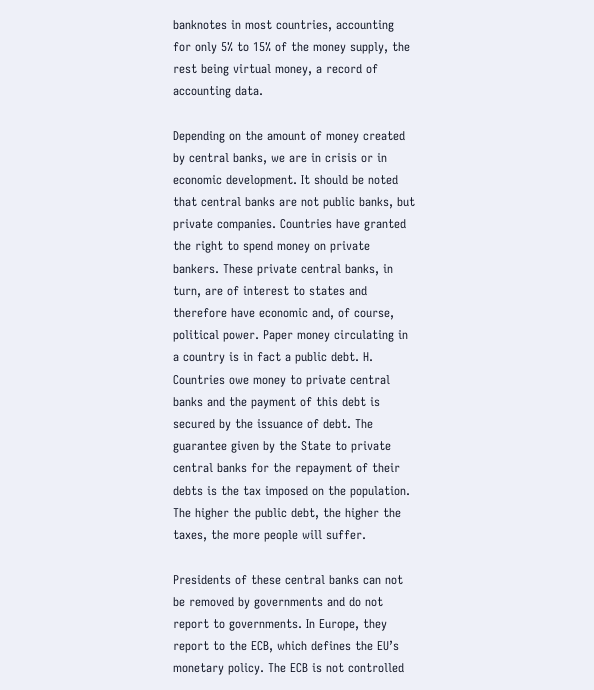banknotes in most countries, accounting for only 5% to 15% of the money supply, the rest being virtual money, a record of accounting data.

Depending on the amount of money created by central banks, we are in crisis or in economic development. It should be noted that central banks are not public banks, but private companies. Countries have granted the right to spend money on private bankers. These private central banks, in turn, are of interest to states and therefore have economic and, of course, political power. Paper money circulating in a country is in fact a public debt. H. Countries owe money to private central banks and the payment of this debt is secured by the issuance of debt. The guarantee given by the State to private central banks for the repayment of their debts is the tax imposed on the population. The higher the public debt, the higher the taxes, the more people will suffer.

Presidents of these central banks can not be removed by governments and do not report to governments. In Europe, they report to the ECB, which defines the EU’s monetary policy. The ECB is not controlled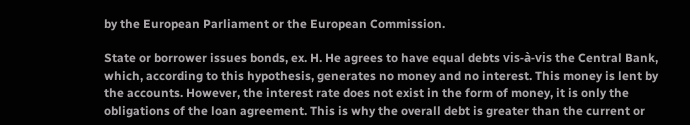by the European Parliament or the European Commission.

State or borrower issues bonds, ex. H. He agrees to have equal debts vis-à-vis the Central Bank, which, according to this hypothesis, generates no money and no interest. This money is lent by the accounts. However, the interest rate does not exist in the form of money, it is only the obligations of the loan agreement. This is why the overall debt is greater than the current or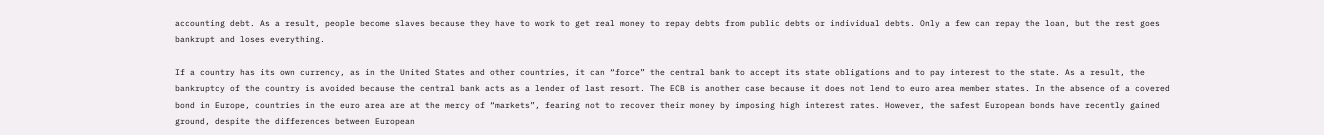accounting debt. As a result, people become slaves because they have to work to get real money to repay debts from public debts or individual debts. Only a few can repay the loan, but the rest goes bankrupt and loses everything.

If a country has its own currency, as in the United States and other countries, it can “force” the central bank to accept its state obligations and to pay interest to the state. As a result, the bankruptcy of the country is avoided because the central bank acts as a lender of last resort. The ECB is another case because it does not lend to euro area member states. In the absence of a covered bond in Europe, countries in the euro area are at the mercy of “markets”, fearing not to recover their money by imposing high interest rates. However, the safest European bonds have recently gained ground, despite the differences between European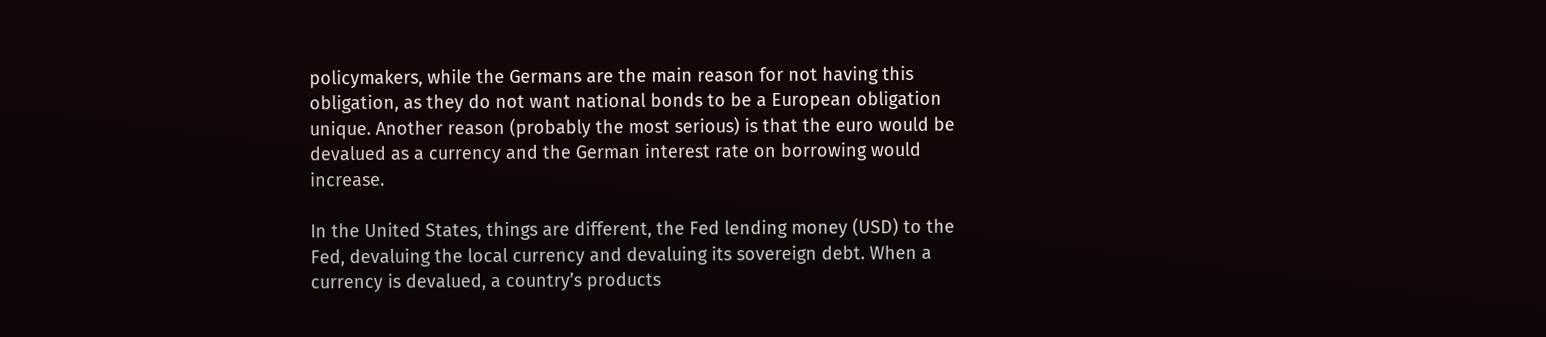policymakers, while the Germans are the main reason for not having this obligation, as they do not want national bonds to be a European obligation unique. Another reason (probably the most serious) is that the euro would be devalued as a currency and the German interest rate on borrowing would increase.

In the United States, things are different, the Fed lending money (USD) to the Fed, devaluing the local currency and devaluing its sovereign debt. When a currency is devalued, a country’s products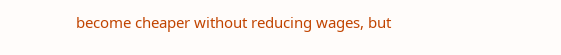become cheaper without reducing wages, but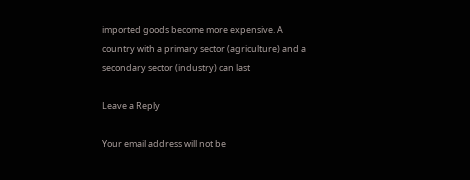imported goods become more expensive. A country with a primary sector (agriculture) and a secondary sector (industry) can last

Leave a Reply

Your email address will not be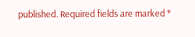published. Required fields are marked *